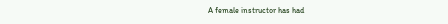A female instructor has had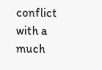conflict with a much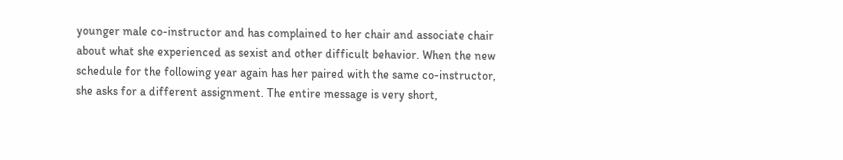younger male co-instructor and has complained to her chair and associate chair about what she experienced as sexist and other difficult behavior. When the new schedule for the following year again has her paired with the same co-instructor, she asks for a different assignment. The entire message is very short,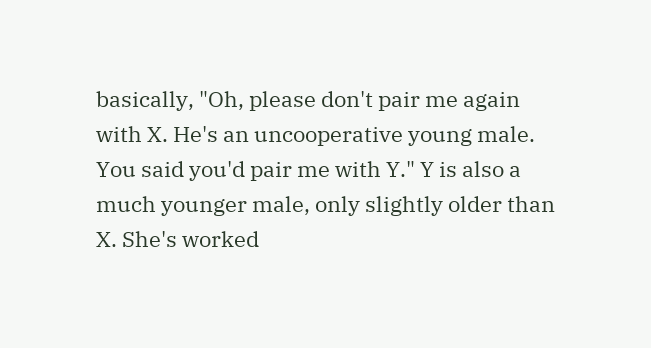basically, "Oh, please don't pair me again with X. He's an uncooperative young male. You said you'd pair me with Y." Y is also a much younger male, only slightly older than X. She's worked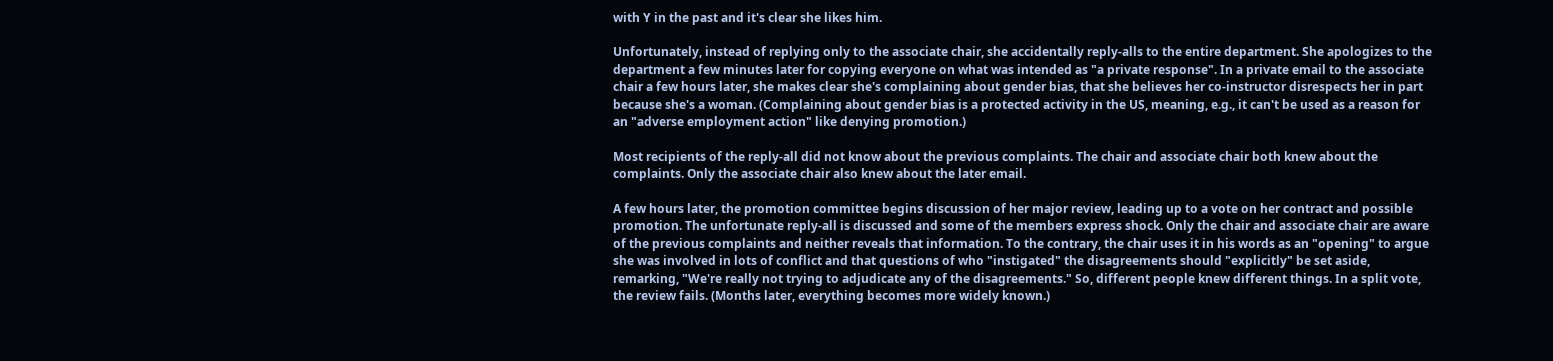with Y in the past and it's clear she likes him.

Unfortunately, instead of replying only to the associate chair, she accidentally reply-alls to the entire department. She apologizes to the department a few minutes later for copying everyone on what was intended as "a private response". In a private email to the associate chair a few hours later, she makes clear she's complaining about gender bias, that she believes her co-instructor disrespects her in part because she's a woman. (Complaining about gender bias is a protected activity in the US, meaning, e.g., it can't be used as a reason for an "adverse employment action" like denying promotion.)

Most recipients of the reply-all did not know about the previous complaints. The chair and associate chair both knew about the complaints. Only the associate chair also knew about the later email.

A few hours later, the promotion committee begins discussion of her major review, leading up to a vote on her contract and possible promotion. The unfortunate reply-all is discussed and some of the members express shock. Only the chair and associate chair are aware of the previous complaints and neither reveals that information. To the contrary, the chair uses it in his words as an "opening" to argue she was involved in lots of conflict and that questions of who "instigated" the disagreements should "explicitly" be set aside, remarking, "We're really not trying to adjudicate any of the disagreements." So, different people knew different things. In a split vote, the review fails. (Months later, everything becomes more widely known.)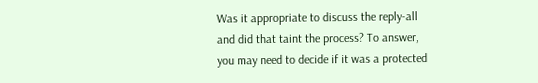Was it appropriate to discuss the reply-all and did that taint the process? To answer, you may need to decide if it was a protected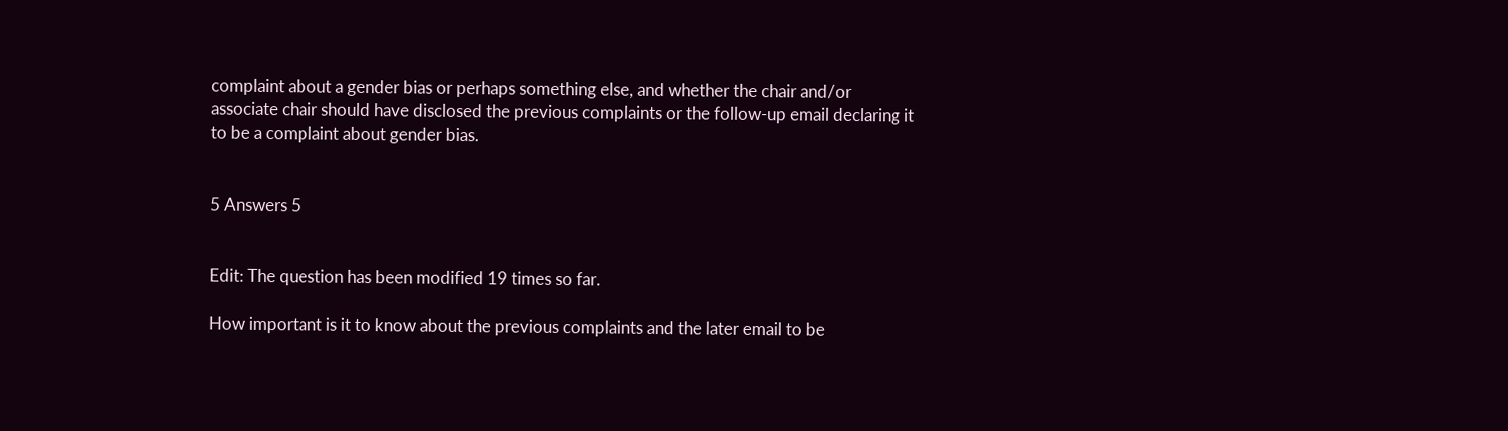complaint about a gender bias or perhaps something else, and whether the chair and/or associate chair should have disclosed the previous complaints or the follow-up email declaring it to be a complaint about gender bias.


5 Answers 5


Edit: The question has been modified 19 times so far.

How important is it to know about the previous complaints and the later email to be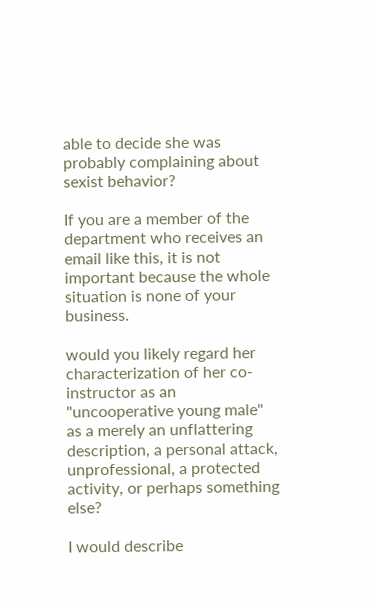able to decide she was probably complaining about sexist behavior?

If you are a member of the department who receives an email like this, it is not important because the whole situation is none of your business.

would you likely regard her characterization of her co-instructor as an "uncooperative young male" as a merely an unflattering description, a personal attack, unprofessional, a protected activity, or perhaps something else?

I would describe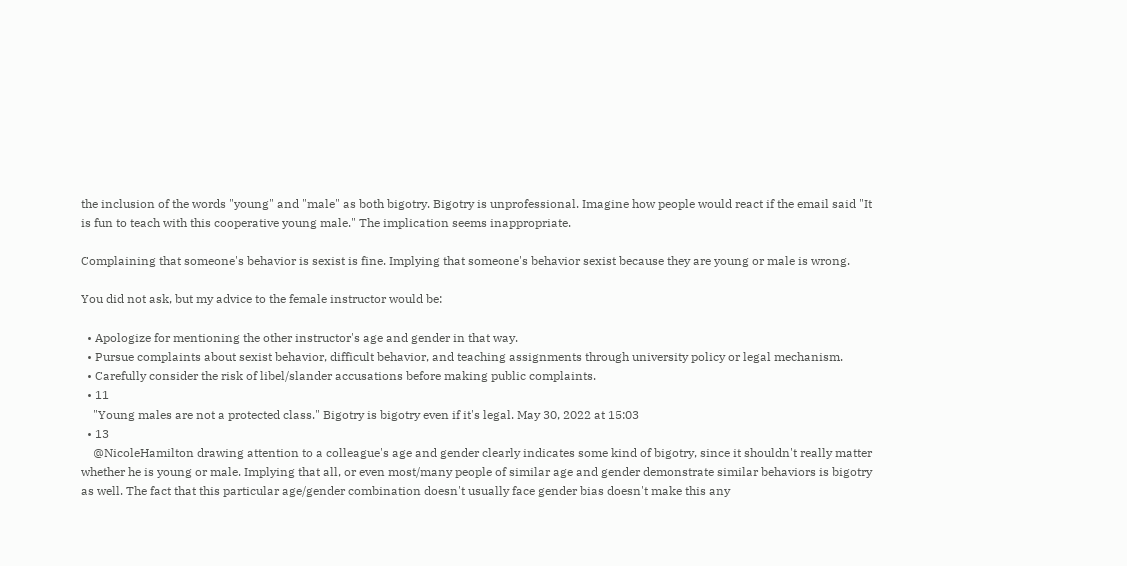the inclusion of the words "young" and "male" as both bigotry. Bigotry is unprofessional. Imagine how people would react if the email said "It is fun to teach with this cooperative young male." The implication seems inappropriate.

Complaining that someone's behavior is sexist is fine. Implying that someone's behavior sexist because they are young or male is wrong.

You did not ask, but my advice to the female instructor would be:

  • Apologize for mentioning the other instructor's age and gender in that way.
  • Pursue complaints about sexist behavior, difficult behavior, and teaching assignments through university policy or legal mechanism.
  • Carefully consider the risk of libel/slander accusations before making public complaints.
  • 11
    "Young males are not a protected class." Bigotry is bigotry even if it's legal. May 30, 2022 at 15:03
  • 13
    @NicoleHamilton drawing attention to a colleague's age and gender clearly indicates some kind of bigotry, since it shouldn't really matter whether he is young or male. Implying that all, or even most/many people of similar age and gender demonstrate similar behaviors is bigotry as well. The fact that this particular age/gender combination doesn't usually face gender bias doesn't make this any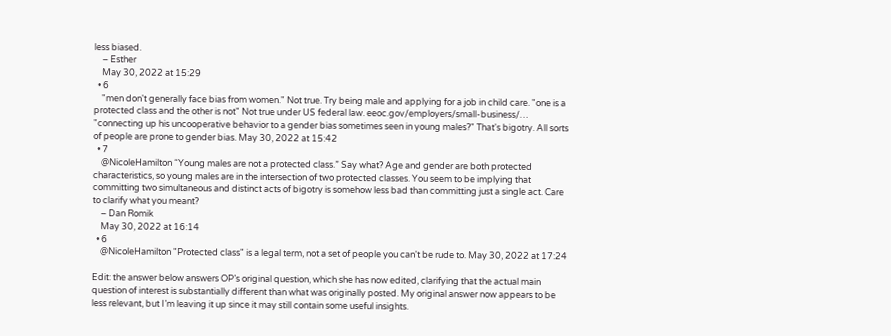less biased.
    – Esther
    May 30, 2022 at 15:29
  • 6
    "men don't generally face bias from women." Not true. Try being male and applying for a job in child care. "one is a protected class and the other is not" Not true under US federal law. eeoc.gov/employers/small-business/… "connecting up his uncooperative behavior to a gender bias sometimes seen in young males?" That's bigotry. All sorts of people are prone to gender bias. May 30, 2022 at 15:42
  • 7
    @NicoleHamilton “Young males are not a protected class.” Say what? Age and gender are both protected characteristics, so young males are in the intersection of two protected classes. You seem to be implying that committing two simultaneous and distinct acts of bigotry is somehow less bad than committing just a single act. Care to clarify what you meant?
    – Dan Romik
    May 30, 2022 at 16:14
  • 6
    @NicoleHamilton "Protected class" is a legal term, not a set of people you can't be rude to. May 30, 2022 at 17:24

Edit: the answer below answers OP’s original question, which she has now edited, clarifying that the actual main question of interest is substantially different than what was originally posted. My original answer now appears to be less relevant, but I’m leaving it up since it may still contain some useful insights.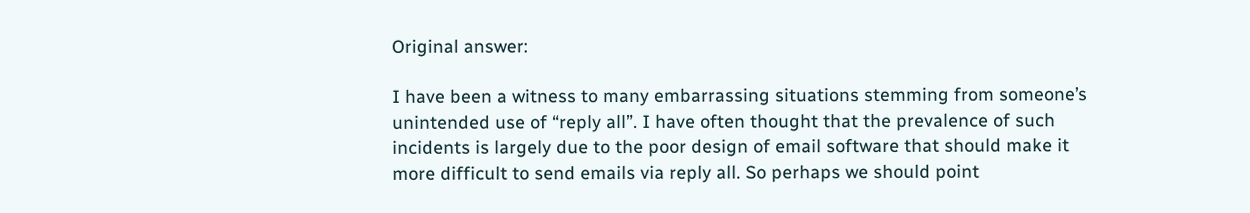Original answer:

I have been a witness to many embarrassing situations stemming from someone’s unintended use of “reply all”. I have often thought that the prevalence of such incidents is largely due to the poor design of email software that should make it more difficult to send emails via reply all. So perhaps we should point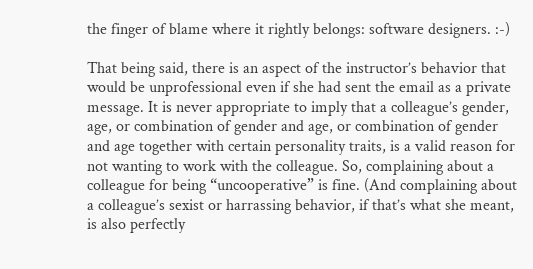the finger of blame where it rightly belongs: software designers. :-)

That being said, there is an aspect of the instructor’s behavior that would be unprofessional even if she had sent the email as a private message. It is never appropriate to imply that a colleague’s gender, age, or combination of gender and age, or combination of gender and age together with certain personality traits, is a valid reason for not wanting to work with the colleague. So, complaining about a colleague for being “uncooperative” is fine. (And complaining about a colleague’s sexist or harrassing behavior, if that’s what she meant, is also perfectly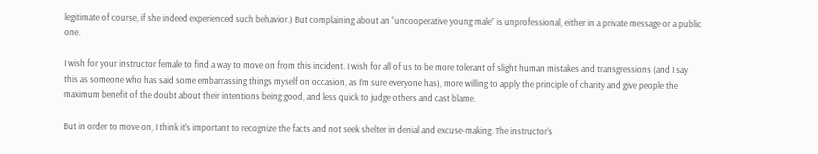legitimate of course, if she indeed experienced such behavior.) But complaining about an “uncooperative young male” is unprofessional, either in a private message or a public one.

I wish for your instructor female to find a way to move on from this incident. I wish for all of us to be more tolerant of slight human mistakes and transgressions (and I say this as someone who has said some embarrassing things myself on occasion, as I’m sure everyone has), more willing to apply the principle of charity and give people the maximum benefit of the doubt about their intentions being good, and less quick to judge others and cast blame.

But in order to move on, I think it’s important to recognize the facts and not seek shelter in denial and excuse-making. The instructor’s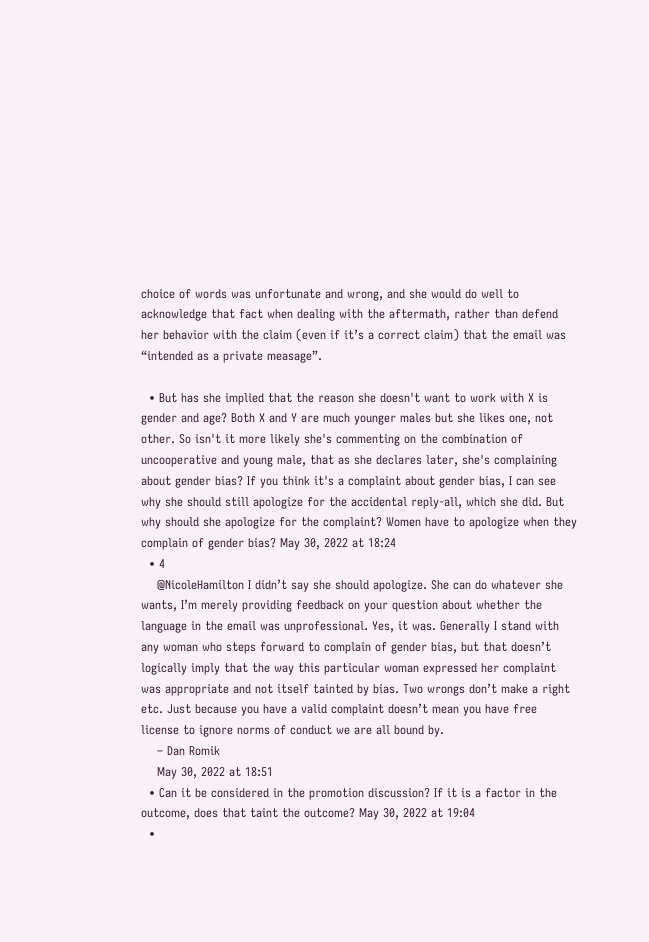choice of words was unfortunate and wrong, and she would do well to acknowledge that fact when dealing with the aftermath, rather than defend her behavior with the claim (even if it’s a correct claim) that the email was “intended as a private measage”.

  • But has she implied that the reason she doesn't want to work with X is gender and age? Both X and Y are much younger males but she likes one, not other. So isn't it more likely she's commenting on the combination of uncooperative and young male, that as she declares later, she's complaining about gender bias? If you think it's a complaint about gender bias, I can see why she should still apologize for the accidental reply-all, which she did. But why should she apologize for the complaint? Women have to apologize when they complain of gender bias? May 30, 2022 at 18:24
  • 4
    @NicoleHamilton I didn’t say she should apologize. She can do whatever she wants, I’m merely providing feedback on your question about whether the language in the email was unprofessional. Yes, it was. Generally I stand with any woman who steps forward to complain of gender bias, but that doesn’t logically imply that the way this particular woman expressed her complaint was appropriate and not itself tainted by bias. Two wrongs don’t make a right etc. Just because you have a valid complaint doesn’t mean you have free license to ignore norms of conduct we are all bound by.
    – Dan Romik
    May 30, 2022 at 18:51
  • Can it be considered in the promotion discussion? If it is a factor in the outcome, does that taint the outcome? May 30, 2022 at 19:04
  •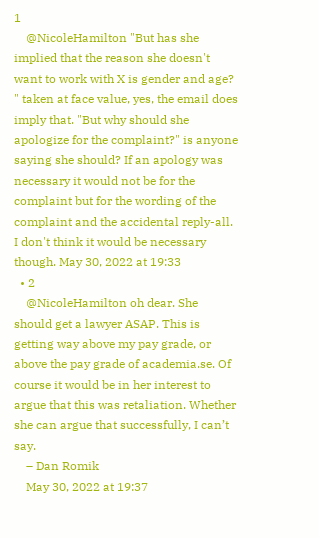1
    @NicoleHamilton "But has she implied that the reason she doesn't want to work with X is gender and age? " taken at face value, yes, the email does imply that. "But why should she apologize for the complaint?" is anyone saying she should? If an apology was necessary it would not be for the complaint but for the wording of the complaint and the accidental reply-all. I don't think it would be necessary though. May 30, 2022 at 19:33
  • 2
    @NicoleHamilton oh dear. She should get a lawyer ASAP. This is getting way above my pay grade, or above the pay grade of academia.se. Of course it would be in her interest to argue that this was retaliation. Whether she can argue that successfully, I can’t say.
    – Dan Romik
    May 30, 2022 at 19:37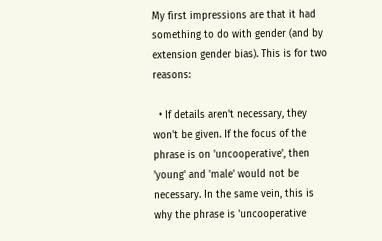My first impressions are that it had something to do with gender (and by extension gender bias). This is for two reasons:

  • If details aren't necessary, they won't be given. If the focus of the phrase is on 'uncooperative', then 'young' and 'male' would not be necessary. In the same vein, this is why the phrase is 'uncooperative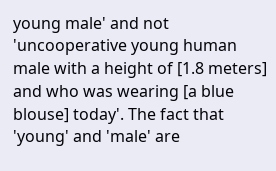young male' and not 'uncooperative young human male with a height of [1.8 meters] and who was wearing [a blue blouse] today'. The fact that 'young' and 'male' are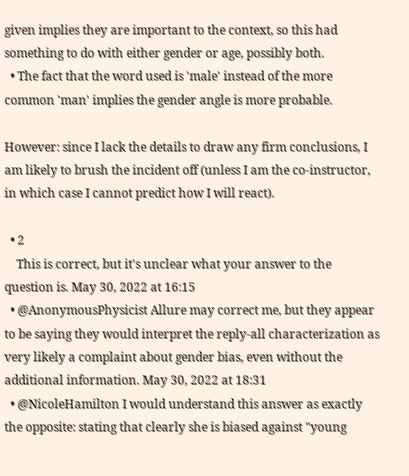given implies they are important to the context, so this had something to do with either gender or age, possibly both.
  • The fact that the word used is 'male' instead of the more common 'man' implies the gender angle is more probable.

However: since I lack the details to draw any firm conclusions, I am likely to brush the incident off (unless I am the co-instructor, in which case I cannot predict how I will react).

  • 2
    This is correct, but it's unclear what your answer to the question is. May 30, 2022 at 16:15
  • @AnonymousPhysicist Allure may correct me, but they appear to be saying they would interpret the reply-all characterization as very likely a complaint about gender bias, even without the additional information. May 30, 2022 at 18:31
  • @NicoleHamilton I would understand this answer as exactly the opposite: stating that clearly she is biased against "young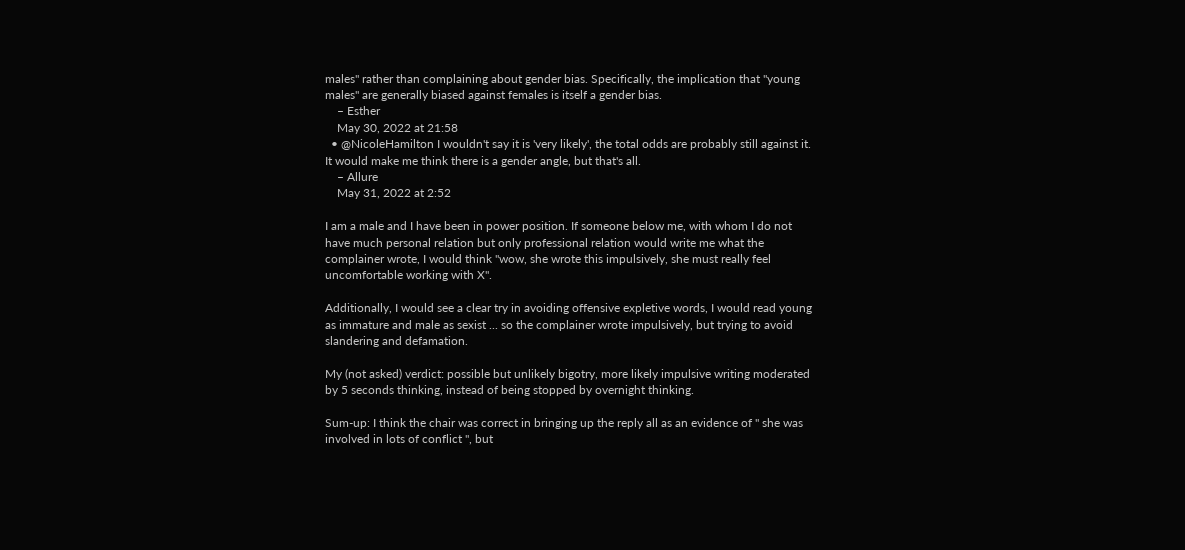males" rather than complaining about gender bias. Specifically, the implication that "young males" are generally biased against females is itself a gender bias.
    – Esther
    May 30, 2022 at 21:58
  • @NicoleHamilton I wouldn't say it is 'very likely', the total odds are probably still against it. It would make me think there is a gender angle, but that's all.
    – Allure
    May 31, 2022 at 2:52

I am a male and I have been in power position. If someone below me, with whom I do not have much personal relation but only professional relation would write me what the complainer wrote, I would think "wow, she wrote this impulsively, she must really feel uncomfortable working with X".

Additionally, I would see a clear try in avoiding offensive expletive words, I would read young as immature and male as sexist ... so the complainer wrote impulsively, but trying to avoid slandering and defamation.

My (not asked) verdict: possible but unlikely bigotry, more likely impulsive writing moderated by 5 seconds thinking, instead of being stopped by overnight thinking.

Sum-up: I think the chair was correct in bringing up the reply all as an evidence of " she was involved in lots of conflict ", but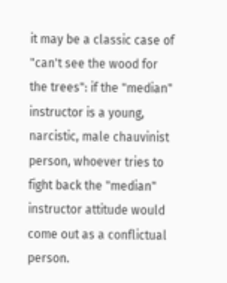it may be a classic case of "can't see the wood for the trees": if the "median" instructor is a young, narcistic, male chauvinist person, whoever tries to fight back the "median" instructor attitude would come out as a conflictual person.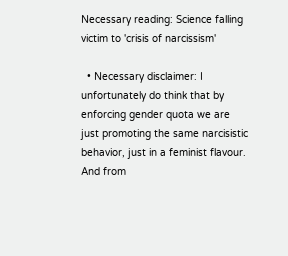Necessary reading: Science falling victim to 'crisis of narcissism'

  • Necessary disclaimer: I unfortunately do think that by enforcing gender quota we are just promoting the same narcisistic behavior, just in a feminist flavour. And from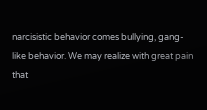narcisistic behavior comes bullying, gang-like behavior. We may realize with great pain that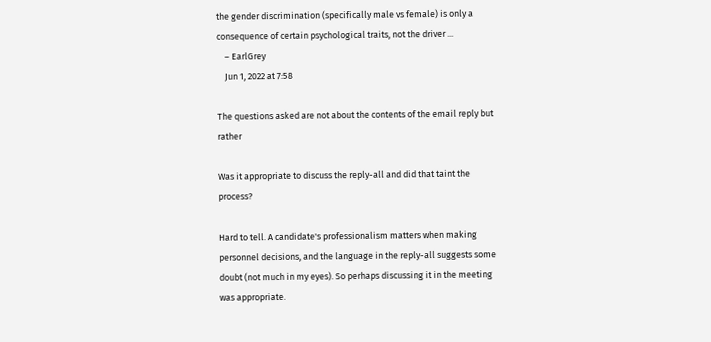the gender discrimination (specifically male vs female) is only a consequence of certain psychological traits, not the driver ...
    – EarlGrey
    Jun 1, 2022 at 7:58

The questions asked are not about the contents of the email reply but rather

Was it appropriate to discuss the reply-all and did that taint the process?

Hard to tell. A candidate's professionalism matters when making personnel decisions, and the language in the reply-all suggests some doubt (not much in my eyes). So perhaps discussing it in the meeting was appropriate.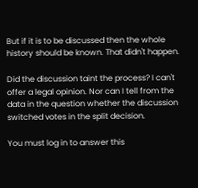But if it is to be discussed then the whole history should be known. That didn't happen.

Did the discussion taint the process? I can't offer a legal opinion. Nor can I tell from the data in the question whether the discussion switched votes in the split decision.

You must log in to answer this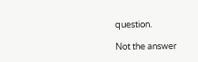question.

Not the answer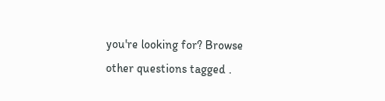you're looking for? Browse other questions tagged .